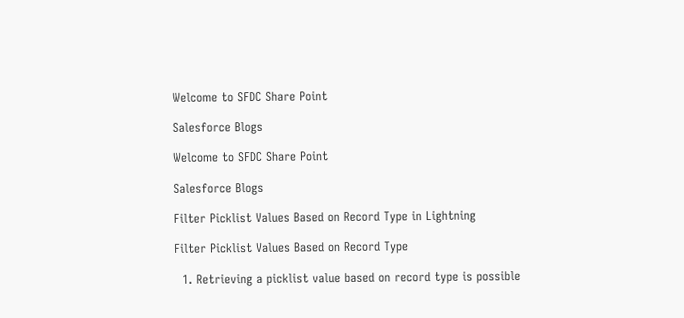Welcome to SFDC Share Point

Salesforce Blogs

Welcome to SFDC Share Point

Salesforce Blogs

Filter Picklist Values Based on Record Type in Lightning

Filter Picklist Values Based on Record Type

  1. Retrieving a picklist value based on record type is possible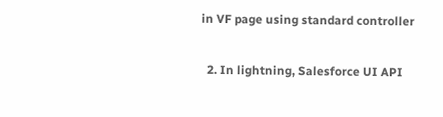in VF page using standard controller

  2. In lightning, Salesforce UI API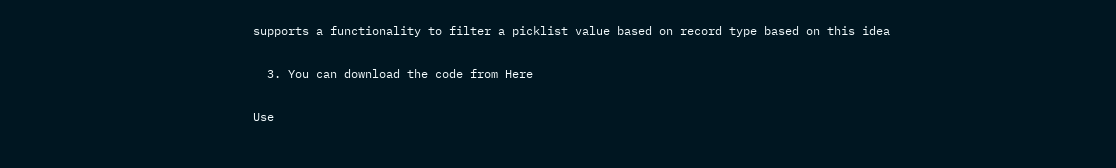supports a functionality to filter a picklist value based on record type based on this idea

  3. You can download the code from Here

Use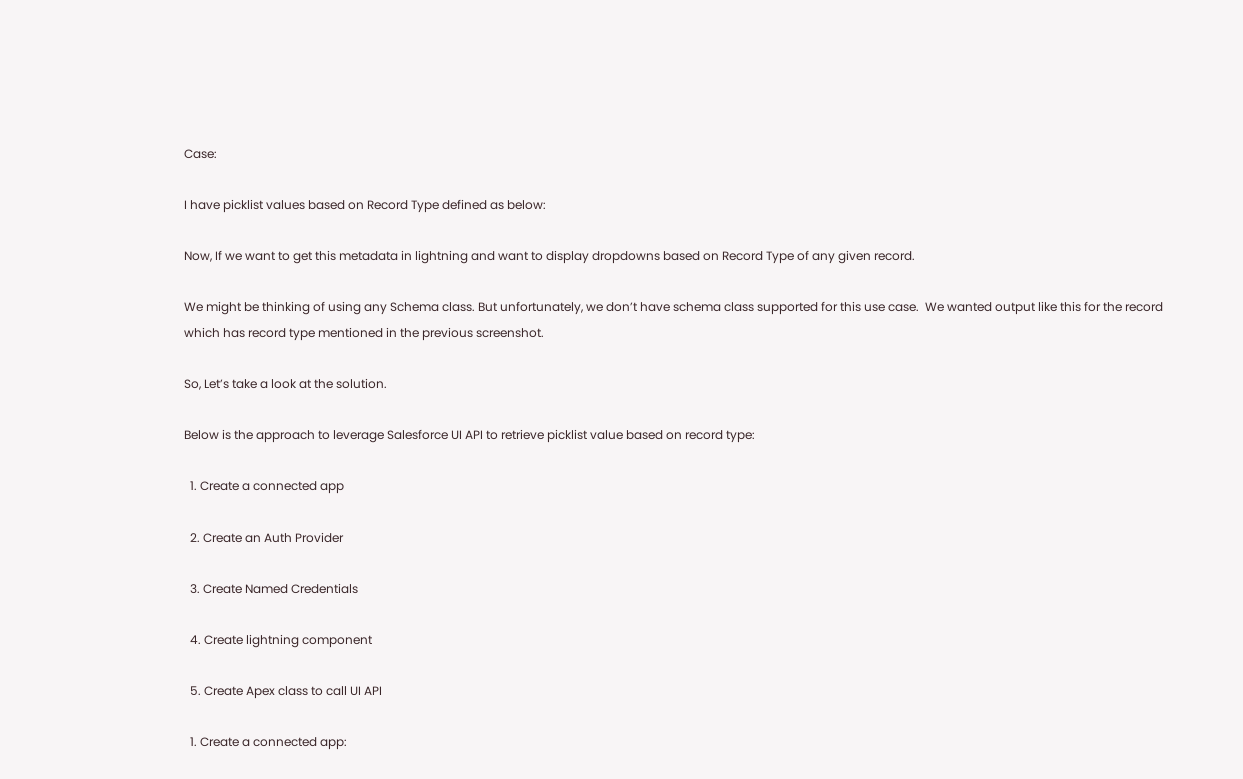Case:

I have picklist values based on Record Type defined as below:

Now, If we want to get this metadata in lightning and want to display dropdowns based on Record Type of any given record.

We might be thinking of using any Schema class. But unfortunately, we don’t have schema class supported for this use case.  We wanted output like this for the record which has record type mentioned in the previous screenshot.

So, Let’s take a look at the solution.

Below is the approach to leverage Salesforce UI API to retrieve picklist value based on record type:

  1. Create a connected app

  2. Create an Auth Provider

  3. Create Named Credentials

  4. Create lightning component

  5. Create Apex class to call UI API

  1. Create a connected app: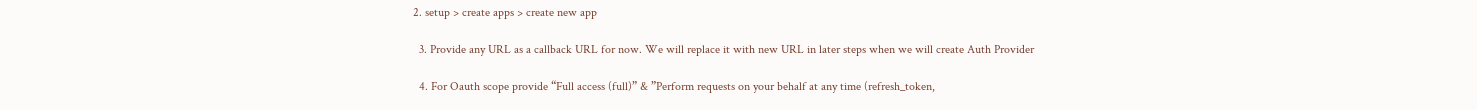2. setup > create apps > create new app

  3. Provide any URL as a callback URL for now. We will replace it with new URL in later steps when we will create Auth Provider

  4. For Oauth scope provide “Full access (full)” & ”Perform requests on your behalf at any time (refresh_token,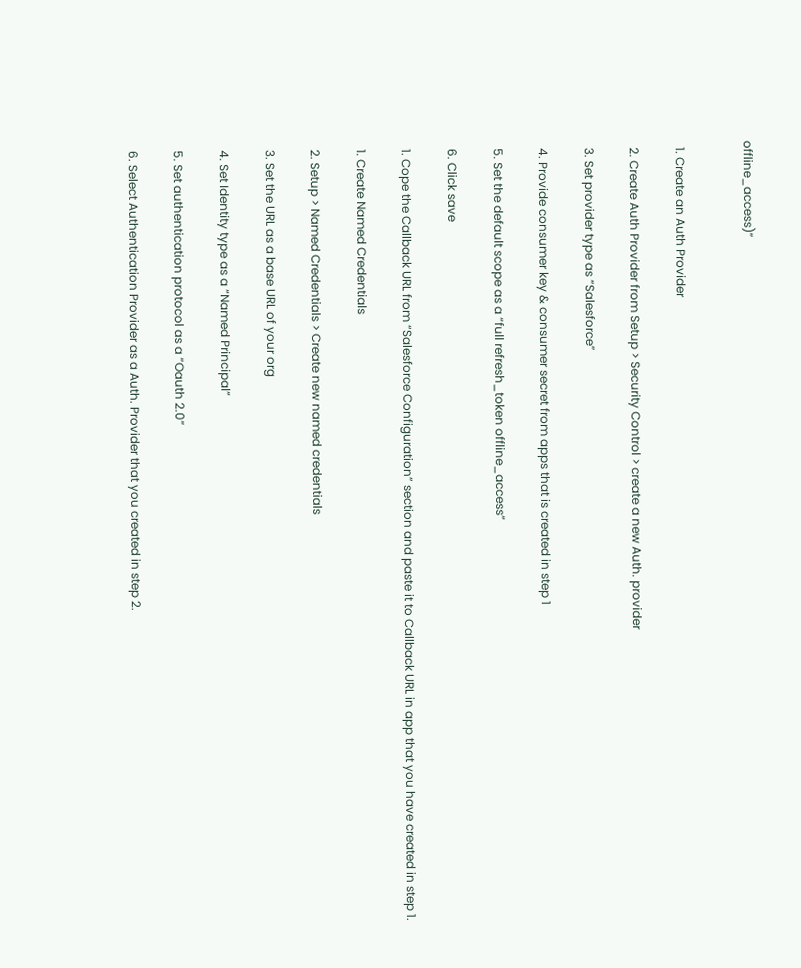offline_access)”


  1. Create an Auth Provider

  2. Create Auth Provider from Setup > Security Control > create a new Auth. provider

  3. Set provider type as “Salesforce”

  4. Provide consumer key & consumer secret from apps that is created in step 1

  5. Set the default scope as a “full refresh_token offline_access”

  6. Click save

  1. Cope the Callback URL from “Salesforce Configuration” section and paste it to Callback URL in app that you have created in step 1.

  1. Create Named Credentials

  2. Setup > Named Credentials > Create new named credentials

  3. Set the URL as a base URL of your org

  4. Set Identity type as a “Named Principal”

  5. Set authentication protocol as a “Oauth 2.0”

  6. Select Authentication Provider as a Auth. Provider that you created in step 2.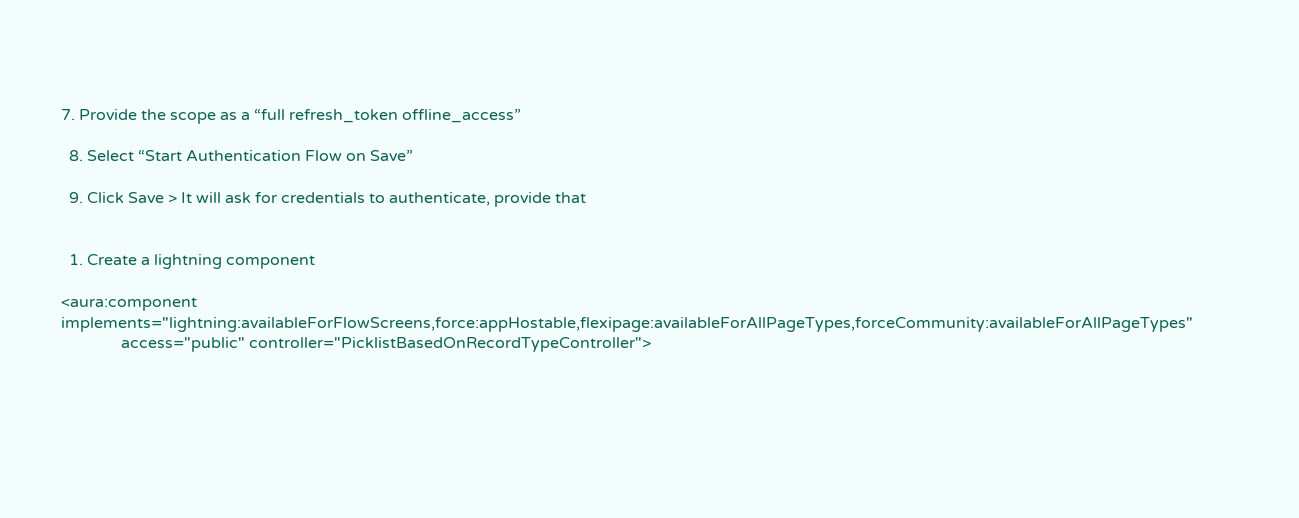7. Provide the scope as a “full refresh_token offline_access”

  8. Select “Start Authentication Flow on Save”

  9. Click Save > It will ask for credentials to authenticate, provide that


  1. Create a lightning component

<aura:component implements="lightning:availableForFlowScreens,force:appHostable,flexipage:availableForAllPageTypes,forceCommunity:availableForAllPageTypes"
               access="public" controller="PicklistBasedOnRecordTypeController">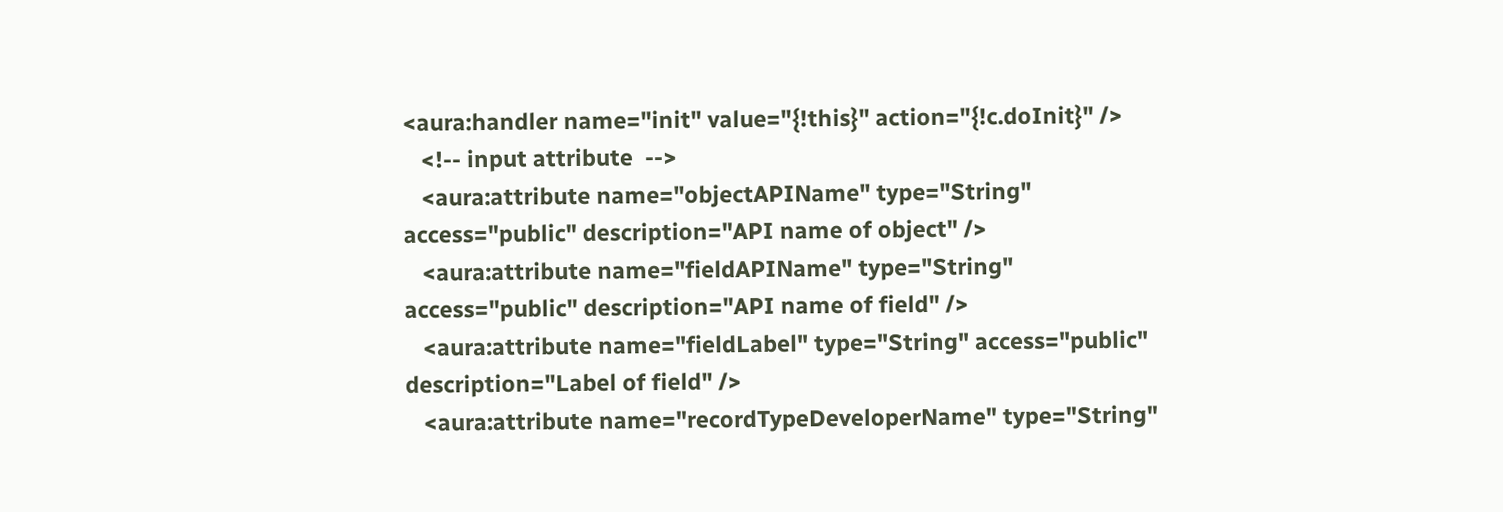<aura:handler name="init" value="{!this}" action="{!c.doInit}" />
   <!-- input attribute  -->
   <aura:attribute name="objectAPIName" type="String" access="public" description="API name of object" />
   <aura:attribute name="fieldAPIName" type="String" access="public" description="API name of field" />
   <aura:attribute name="fieldLabel" type="String" access="public" description="Label of field" />
   <aura:attribute name="recordTypeDeveloperName" type="String"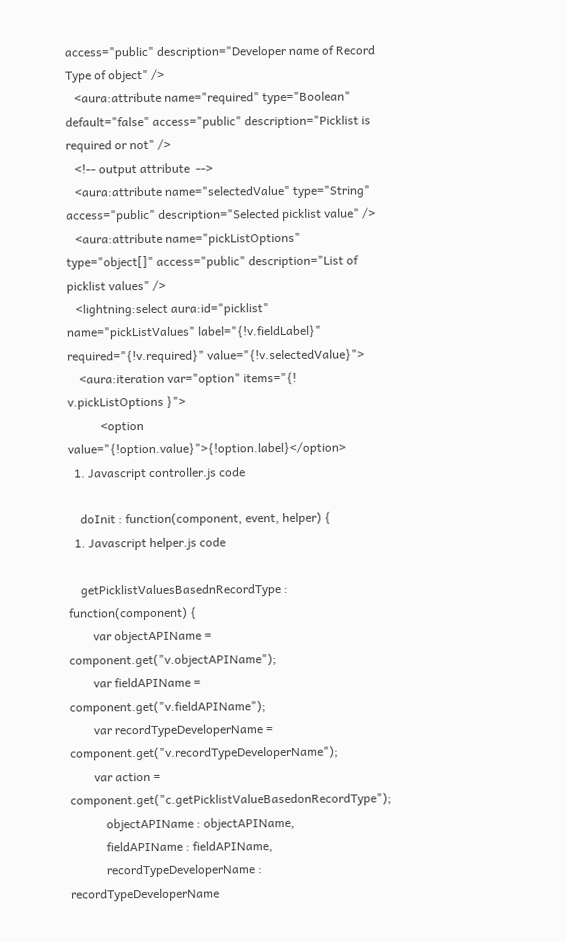access="public" description="Developer name of Record Type of object" />
   <aura:attribute name="required" type="Boolean" default="false" access="public" description="Picklist is required or not" />
   <!-- output attribute  -->
   <aura:attribute name="selectedValue" type="String" access="public" description="Selected picklist value" />
   <aura:attribute name="pickListOptions" type="object[]" access="public" description="List of picklist values" />
   <lightning:select aura:id="picklist" name="pickListValues" label="{!v.fieldLabel}" required="{!v.required}" value="{!v.selectedValue}">
    <aura:iteration var="option" items="{! v.pickListOptions }">
           <option value="{!option.value}">{!option.label}</option>
  1. Javascript controller.js code

    doInit : function(component, event, helper) {
  1. Javascript helper.js code

    getPicklistValuesBasednRecordType : function(component) {
        var objectAPIName = component.get("v.objectAPIName");
        var fieldAPIName = component.get("v.fieldAPIName");
        var recordTypeDeveloperName = component.get("v.recordTypeDeveloperName");
        var action = component.get("c.getPicklistValueBasedonRecordType");
            objectAPIName : objectAPIName,
            fieldAPIName : fieldAPIName,
            recordTypeDeveloperName : recordTypeDeveloperName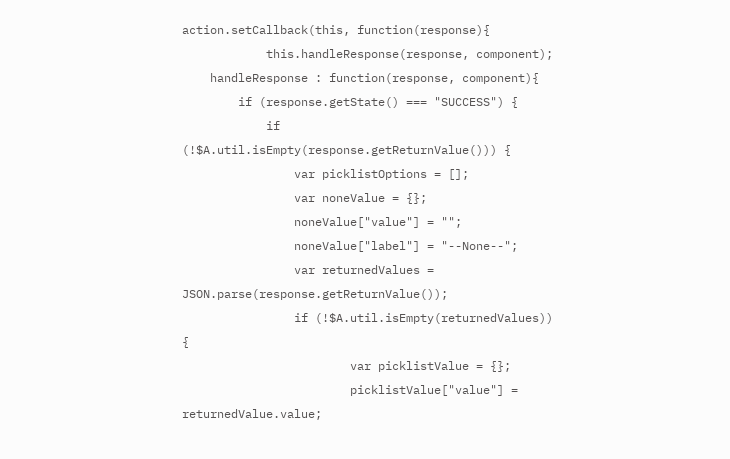action.setCallback(this, function(response){
            this.handleResponse(response, component);
    handleResponse : function(response, component){
        if (response.getState() === "SUCCESS") {
            if (!$A.util.isEmpty(response.getReturnValue())) {
                var picklistOptions = [];
                var noneValue = {};
                noneValue["value"] = "";
                noneValue["label"] = "--None--";
                var returnedValues = JSON.parse(response.getReturnValue());
                if (!$A.util.isEmpty(returnedValues)) {
                        var picklistValue = {};
                        picklistValue["value"] = returnedValue.value;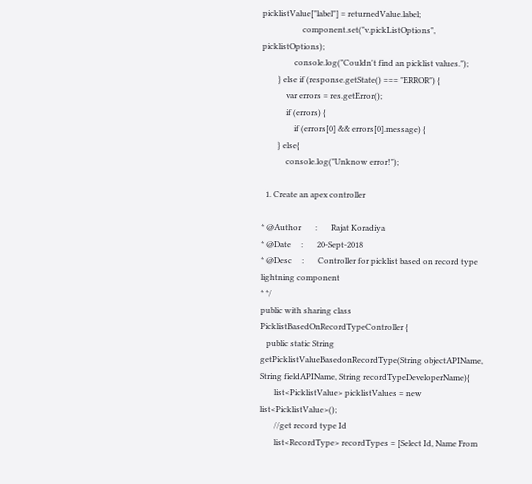picklistValue["label"] = returnedValue.label;
                    component.set("v.pickListOptions", picklistOptions);
                console.log("Couldn't find an picklist values.");
        } else if (response.getState() === "ERROR") {
            var errors = res.getError();
            if (errors) {
                if (errors[0] && errors[0].message) {
        } else{
            console.log("Unknow error!");

  1. Create an apex controller

* @Author       :       Rajat Koradiya
* @Date     :       20-Sept-2018
* @Desc     :       Controller for picklist based on record type lightning component
* */
public with sharing class PicklistBasedOnRecordTypeController {
   public static String getPicklistValueBasedonRecordType(String objectAPIName, String fieldAPIName, String recordTypeDeveloperName){
       list<PicklistValue> picklistValues = new list<PicklistValue>();
       //get record type Id
       list<RecordType> recordTypes = [Select Id, Name From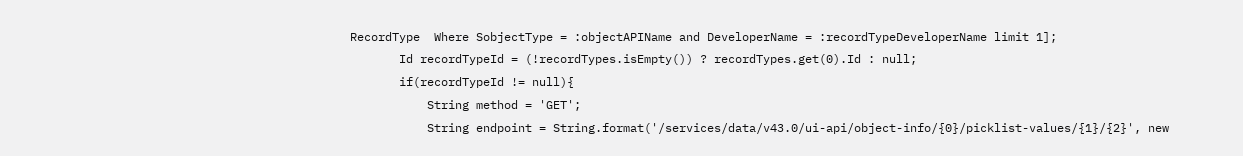RecordType  Where SobjectType = :objectAPIName and DeveloperName = :recordTypeDeveloperName limit 1];
       Id recordTypeId = (!recordTypes.isEmpty()) ? recordTypes.get(0).Id : null;
       if(recordTypeId != null){
           String method = 'GET';
           String endpoint = String.format('/services/data/v43.0/ui-api/object-info/{0}/picklist-values/{1}/{2}', new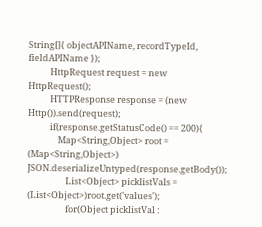String[]{ objectAPIName, recordTypeId, fieldAPIName });
           HttpRequest request = new HttpRequest();
           HTTPResponse response = (new Http()).send(request);
           if(response.getStatusCode() == 200){
               Map<String,Object> root = (Map<String,Object>) JSON.deserializeUntyped(response.getBody());
                   List<Object> picklistVals = (List<Object>)root.get('values');
                   for(Object picklistVal :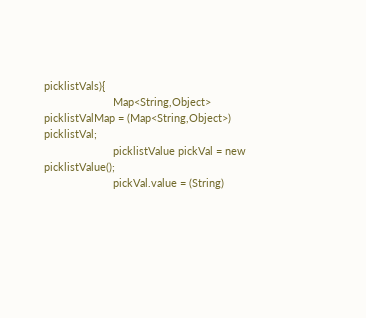picklistVals){
                       Map<String,Object> picklistValMap = (Map<String,Object>) picklistVal;
                       picklistValue pickVal = new picklistValue();
                       pickVal.value = (String)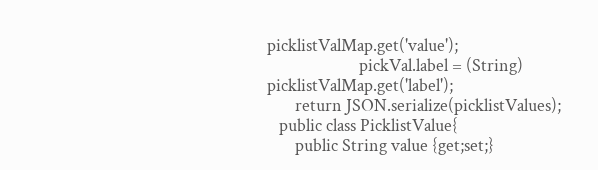picklistValMap.get('value');
                       pickVal.label = (String) picklistValMap.get('label');
       return JSON.serialize(picklistValues);
   public class PicklistValue{
       public String value {get;set;}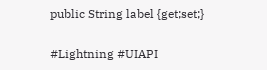public String label {get;set;}

#Lightning #UIAPI